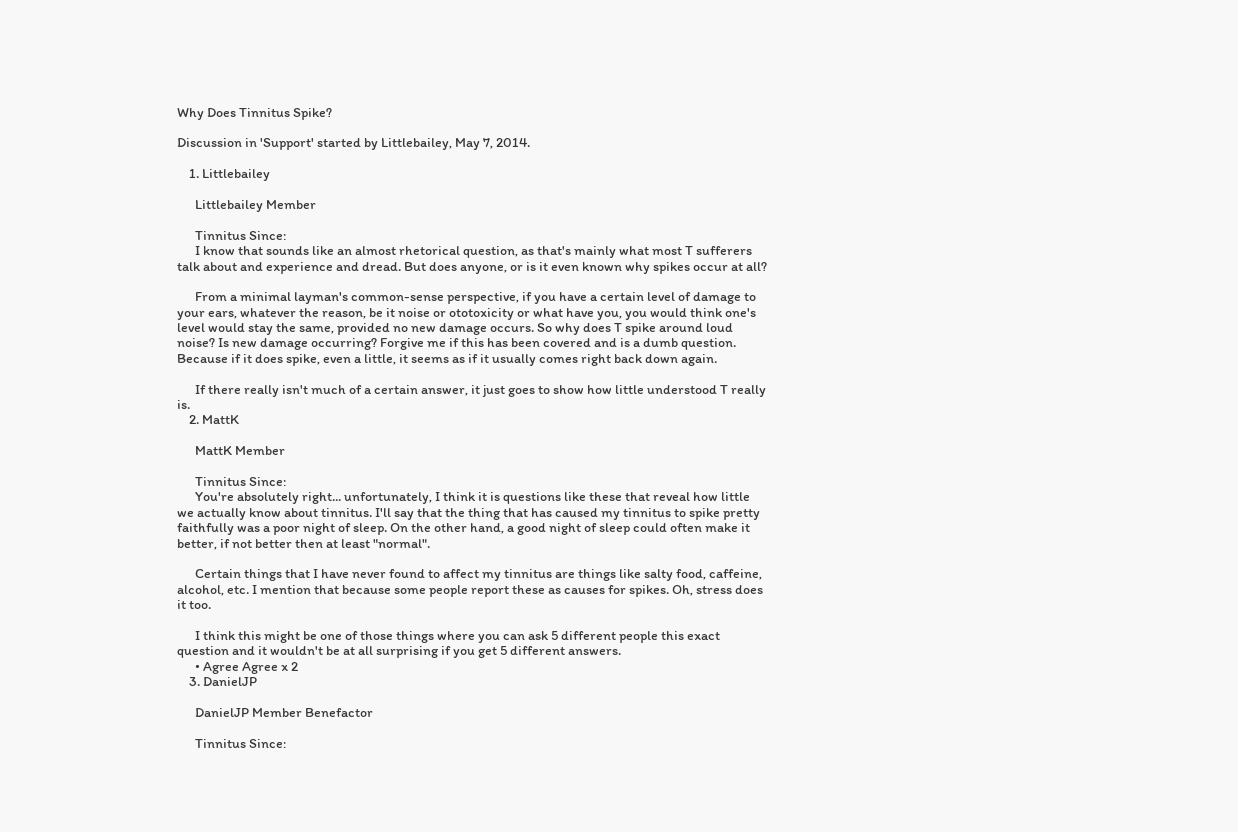Why Does Tinnitus Spike?

Discussion in 'Support' started by Littlebailey, May 7, 2014.

    1. Littlebailey

      Littlebailey Member

      Tinnitus Since:
      I know that sounds like an almost rhetorical question, as that's mainly what most T sufferers talk about and experience and dread. But does anyone, or is it even known why spikes occur at all?

      From a minimal layman's common-sense perspective, if you have a certain level of damage to your ears, whatever the reason, be it noise or ototoxicity or what have you, you would think one's level would stay the same, provided no new damage occurs. So why does T spike around loud noise? Is new damage occurring? Forgive me if this has been covered and is a dumb question. Because if it does spike, even a little, it seems as if it usually comes right back down again.

      If there really isn't much of a certain answer, it just goes to show how little understood T really is.
    2. MattK

      MattK Member

      Tinnitus Since:
      You're absolutely right... unfortunately, I think it is questions like these that reveal how little we actually know about tinnitus. I'll say that the thing that has caused my tinnitus to spike pretty faithfully was a poor night of sleep. On the other hand, a good night of sleep could often make it better, if not better then at least "normal".

      Certain things that I have never found to affect my tinnitus are things like salty food, caffeine, alcohol, etc. I mention that because some people report these as causes for spikes. Oh, stress does it too.

      I think this might be one of those things where you can ask 5 different people this exact question and it wouldn't be at all surprising if you get 5 different answers.
      • Agree Agree x 2
    3. DanielJP

      DanielJP Member Benefactor

      Tinnitus Since: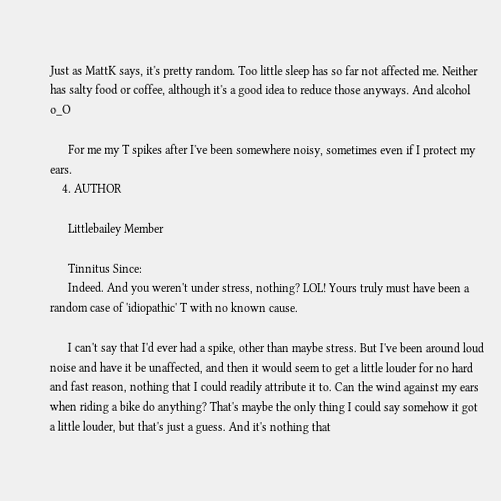Just as MattK says, it's pretty random. Too little sleep has so far not affected me. Neither has salty food or coffee, although it's a good idea to reduce those anyways. And alcohol o_O

      For me my T spikes after I've been somewhere noisy, sometimes even if I protect my ears.
    4. AUTHOR

      Littlebailey Member

      Tinnitus Since:
      Indeed. And you weren't under stress, nothing? LOL! Yours truly must have been a random case of 'idiopathic' T with no known cause.

      I can't say that I'd ever had a spike, other than maybe stress. But I've been around loud noise and have it be unaffected, and then it would seem to get a little louder for no hard and fast reason, nothing that I could readily attribute it to. Can the wind against my ears when riding a bike do anything? That's maybe the only thing I could say somehow it got a little louder, but that's just a guess. And it's nothing that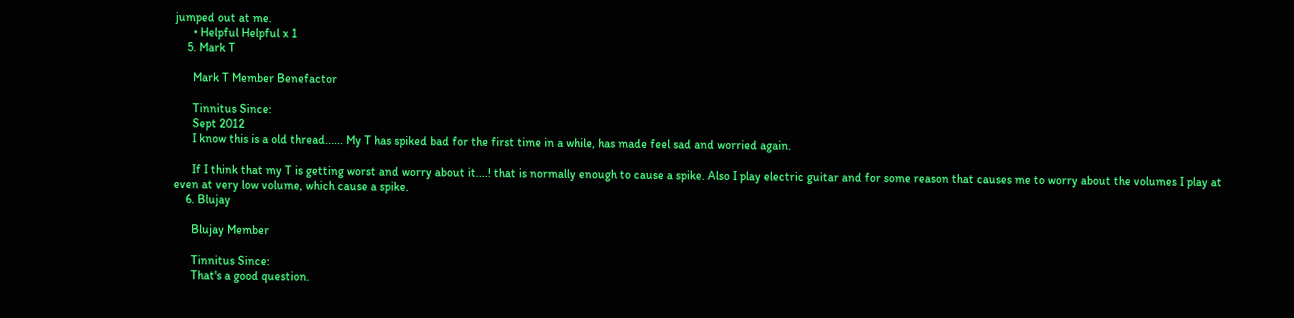jumped out at me.
      • Helpful Helpful x 1
    5. Mark T

      Mark T Member Benefactor

      Tinnitus Since:
      Sept 2012
      I know this is a old thread...... My T has spiked bad for the first time in a while, has made feel sad and worried again.

      If I think that my T is getting worst and worry about it....! that is normally enough to cause a spike. Also I play electric guitar and for some reason that causes me to worry about the volumes I play at even at very low volume, which cause a spike.
    6. Blujay

      Blujay Member

      Tinnitus Since:
      That's a good question.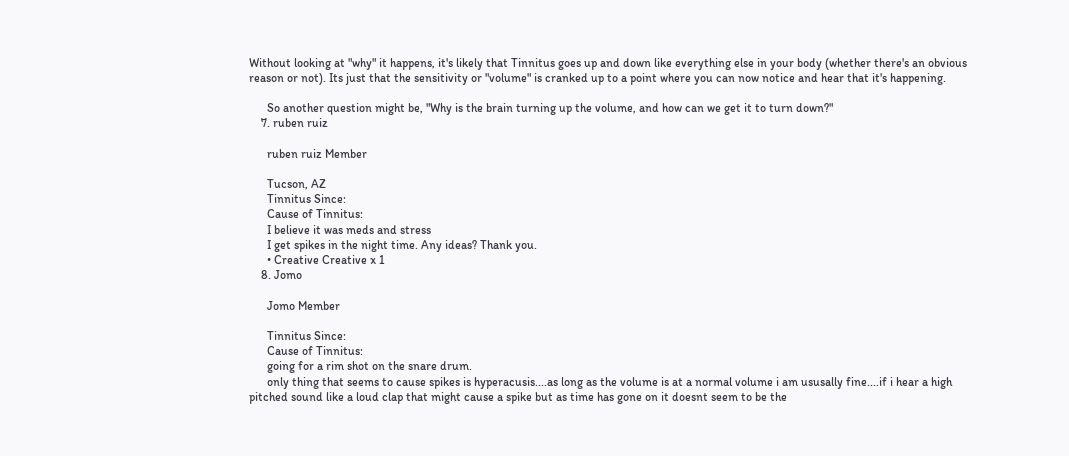Without looking at "why" it happens, it's likely that Tinnitus goes up and down like everything else in your body (whether there's an obvious reason or not). Its just that the sensitivity or "volume" is cranked up to a point where you can now notice and hear that it's happening.

      So another question might be, "Why is the brain turning up the volume, and how can we get it to turn down?"
    7. ruben ruiz

      ruben ruiz Member

      Tucson, AZ
      Tinnitus Since:
      Cause of Tinnitus:
      I believe it was meds and stress
      I get spikes in the night time. Any ideas? Thank you.
      • Creative Creative x 1
    8. Jomo

      Jomo Member

      Tinnitus Since:
      Cause of Tinnitus:
      going for a rim shot on the snare drum.
      only thing that seems to cause spikes is hyperacusis....as long as the volume is at a normal volume i am ususally fine....if i hear a high pitched sound like a loud clap that might cause a spike but as time has gone on it doesnt seem to be the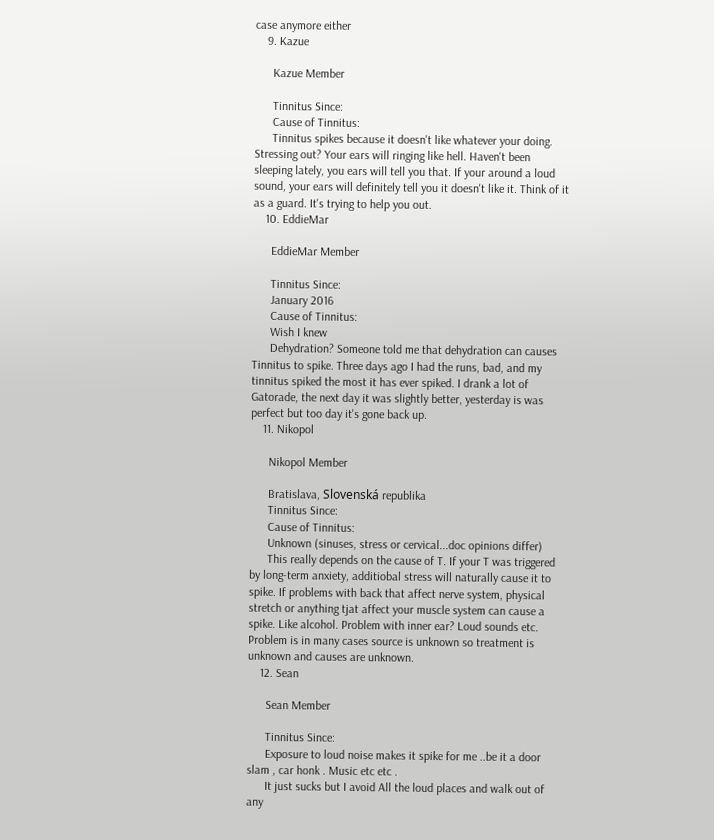case anymore either
    9. Kazue

      Kazue Member

      Tinnitus Since:
      Cause of Tinnitus:
      Tinnitus spikes because it doesn't like whatever your doing. Stressing out? Your ears will ringing like hell. Haven't been sleeping lately, you ears will tell you that. If your around a loud sound, your ears will definitely tell you it doesn't like it. Think of it as a guard. It's trying to help you out.
    10. EddieMar

      EddieMar Member

      Tinnitus Since:
      January 2016
      Cause of Tinnitus:
      Wish I knew
      Dehydration? Someone told me that dehydration can causes Tinnitus to spike. Three days ago I had the runs, bad, and my tinnitus spiked the most it has ever spiked. I drank a lot of Gatorade, the next day it was slightly better, yesterday is was perfect but too day it's gone back up.
    11. Nikopol

      Nikopol Member

      Bratislava, Slovenská republika
      Tinnitus Since:
      Cause of Tinnitus:
      Unknown (sinuses, stress or cervical...doc opinions differ)
      This really depends on the cause of T. If your T was triggered by long-term anxiety, additiobal stress will naturally cause it to spike. If problems with back that affect nerve system, physical stretch or anything tjat affect your muscle system can cause a spike. Like alcohol. Problem with inner ear? Loud sounds etc. Problem is in many cases source is unknown so treatment is unknown and causes are unknown.
    12. Sean

      Sean Member

      Tinnitus Since:
      Exposure to loud noise makes it spike for me ..be it a door slam , car honk . Music etc etc .
      It just sucks but I avoid All the loud places and walk out of any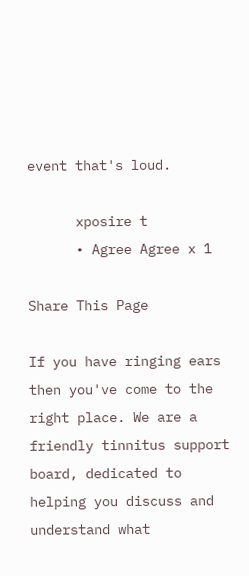event that's loud.

      xposire t
      • Agree Agree x 1

Share This Page

If you have ringing ears then you've come to the right place. We are a friendly tinnitus support board, dedicated to helping you discuss and understand what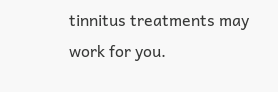tinnitus treatments may work for you.